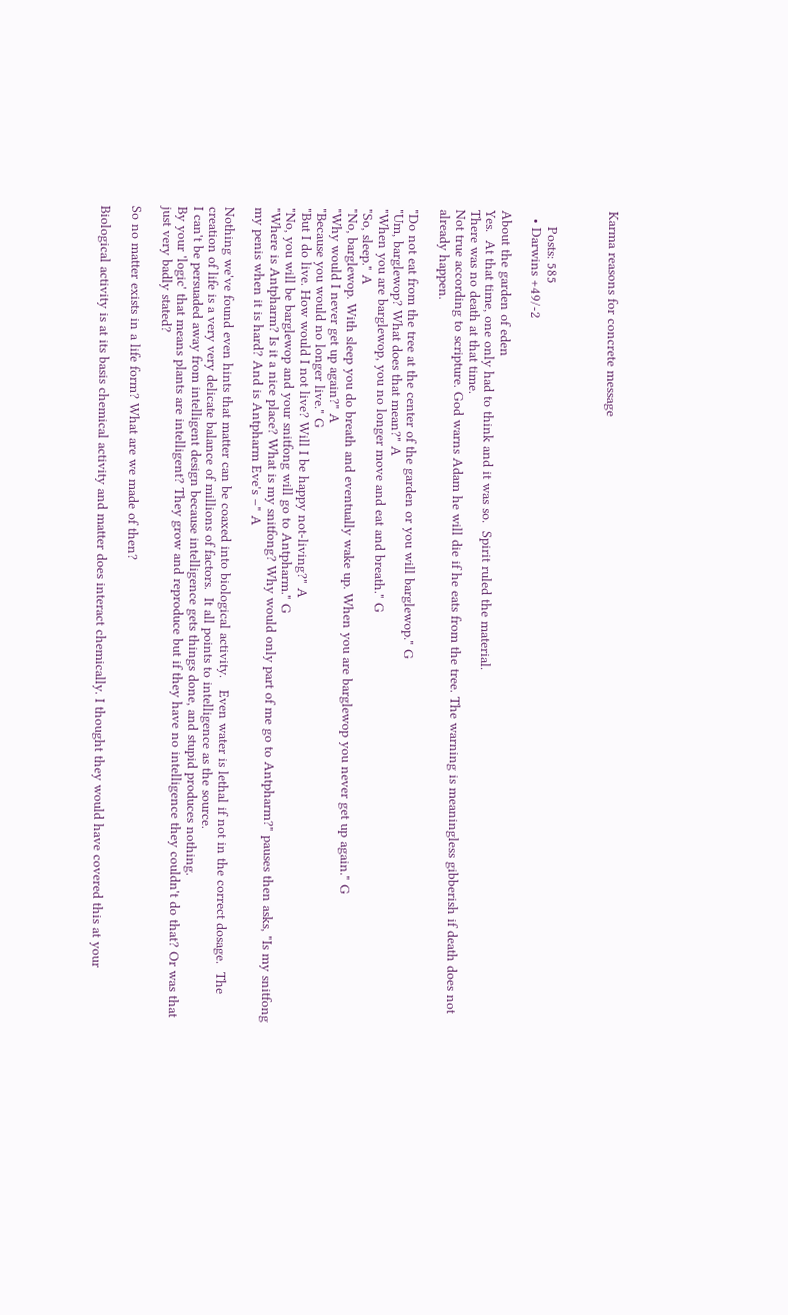Karma reasons for concrete message



    Posts: 585
  • Darwins +49/-2

About the garden of eden
Yes.  At that time, one only had to think and it was so.  Spirit ruled the material.
There was no death at that time.
Not true according to scripture. God warns Adam he will die if he eats from the tree. The warning is meaningless gibberish if death does not already happen.

"Do not eat from the tree at the center of the garden or you will barglewop." G
"Um, barglewop? What does that mean?" A
"When you are barglewop, you no longer move and eat and breath." G
"So, sleep." A
"No, barglewop. With sleep you do breath and eventually wake up. When you are barglewop you never get up again." G
"Why would I never get up again?" A
"Because you would no longer live." G
"But I do live. How would I not live? Will I be happy not-living?" A
"No, you will be barglewop and your snitfong will go to Antpharm." G
"Where is Antpharm? Is it a nice place? What is my snitfong? Why would only part of me go to Antpharm?" pauses then asks, "Is my snitfong my penis when it is hard? And is Antpharm Eve's –" A

Nothing we've found even hints that matter can be coaxed into biological activity.   Even water is lethal if not in the correct dosage.  The creation of life is a very very delicate balance of millions of factors.  It all points to intelligence as the source.
I can't be persuaded away from intelligent design because intelligence gets things done, and stupid produces nothing.
By your 'logic' that means plants are intelligent? They grow and reproduce but if they have no intelligence they couldn't do that? Or was that just very badly stated?

So no matter exists in a life form? What are we made of then?

Biological activity is at its basis chemical activity and matter does interact chemically. I thought they would have covered this at your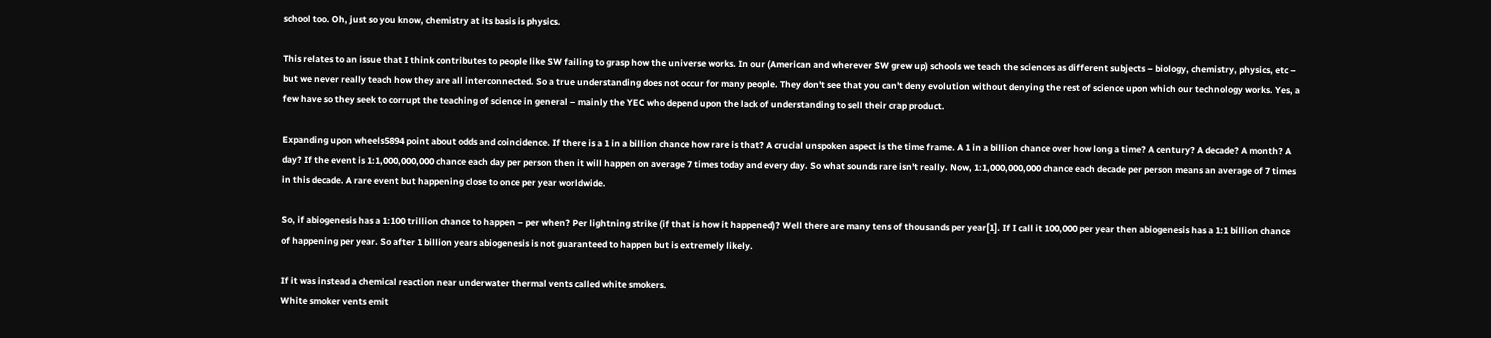school too. Oh, just so you know, chemistry at its basis is physics.

This relates to an issue that I think contributes to people like SW failing to grasp how the universe works. In our (American and wherever SW grew up) schools we teach the sciences as different subjects – biology, chemistry, physics, etc – but we never really teach how they are all interconnected. So a true understanding does not occur for many people. They don't see that you can't deny evolution without denying the rest of science upon which our technology works. Yes, a few have so they seek to corrupt the teaching of science in general – mainly the YEC who depend upon the lack of understanding to sell their crap product.

Expanding upon wheels5894 point about odds and coincidence. If there is a 1 in a billion chance how rare is that? A crucial unspoken aspect is the time frame. A 1 in a billion chance over how long a time? A century? A decade? A month? A day? If the event is 1:1,000,000,000 chance each day per person then it will happen on average 7 times today and every day. So what sounds rare isn't really. Now, 1:1,000,000,000 chance each decade per person means an average of 7 times in this decade. A rare event but happening close to once per year worldwide.

So, if abiogenesis has a 1:100 trillion chance to happen – per when? Per lightning strike (if that is how it happened)? Well there are many tens of thousands per year[1]. If I call it 100,000 per year then abiogenesis has a 1:1 billion chance of happening per year. So after 1 billion years abiogenesis is not guaranteed to happen but is extremely likely.

If it was instead a chemical reaction near underwater thermal vents called white smokers.
White smoker vents emit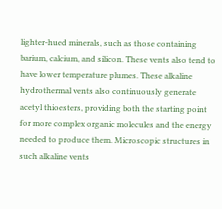lighter-hued minerals, such as those containing barium, calcium, and silicon. These vents also tend to have lower temperature plumes. These alkaline hydrothermal vents also continuously generate acetyl thioesters, providing both the starting point for more complex organic molecules and the energy needed to produce them. Microscopic structures in such alkaline vents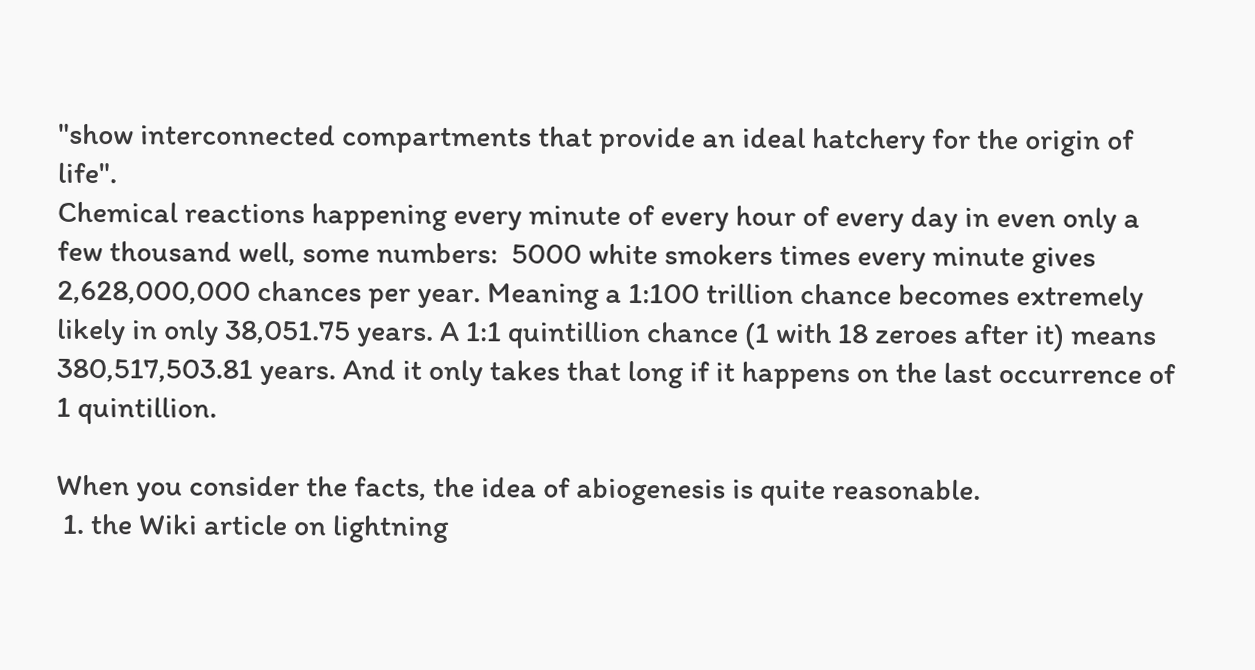"show interconnected compartments that provide an ideal hatchery for the origin of life".
Chemical reactions happening every minute of every hour of every day in even only a few thousand well, some numbers:  5000 white smokers times every minute gives 2,628,000,000 chances per year. Meaning a 1:100 trillion chance becomes extremely likely in only 38,051.75 years. A 1:1 quintillion chance (1 with 18 zeroes after it) means 380,517,503.81 years. And it only takes that long if it happens on the last occurrence of 1 quintillion.

When you consider the facts, the idea of abiogenesis is quite reasonable.
 1. the Wiki article on lightning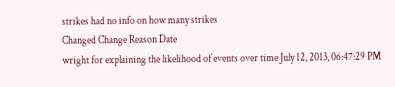strikes had no info on how many strikes
Changed Change Reason Date
wright for explaining the likelihood of events over time July 12, 2013, 06:47:29 PM